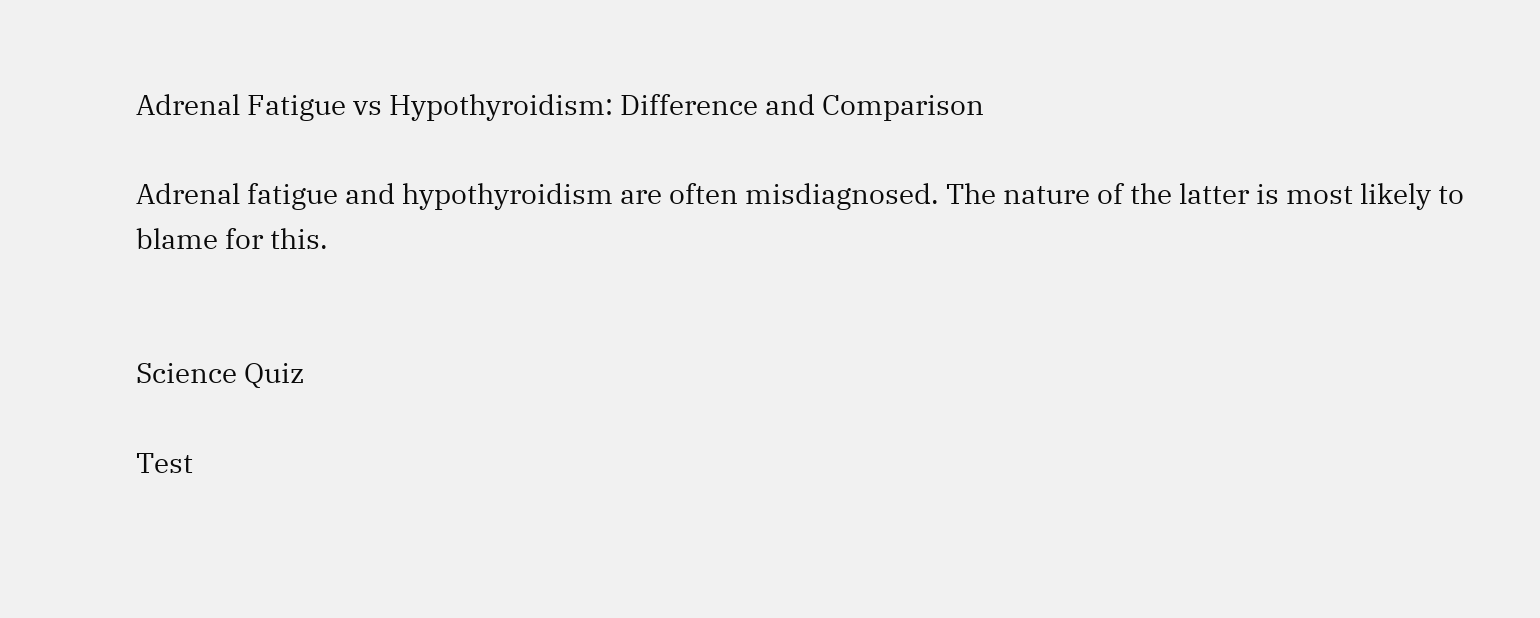Adrenal Fatigue vs Hypothyroidism: Difference and Comparison

Adrenal fatigue and hypothyroidism are often misdiagnosed. The nature of the latter is most likely to blame for this.


Science Quiz

Test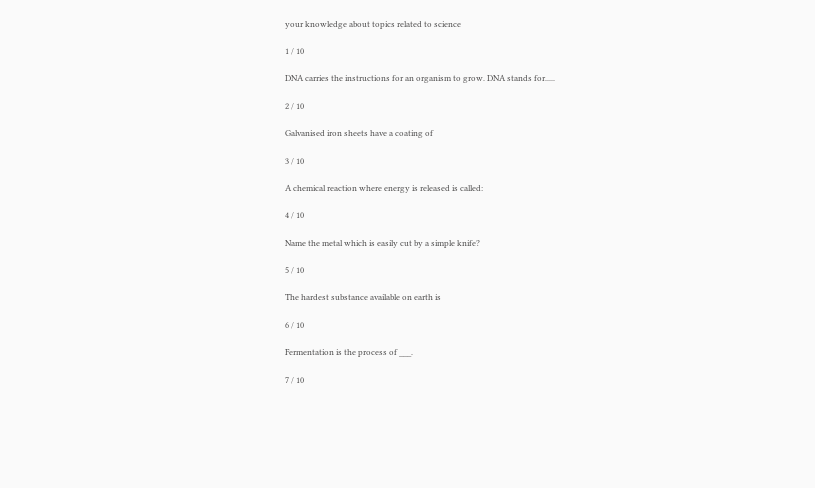your knowledge about topics related to science

1 / 10

DNA carries the instructions for an organism to grow. DNA stands for.....

2 / 10

Galvanised iron sheets have a coating of

3 / 10

A chemical reaction where energy is released is called:

4 / 10

Name the metal which is easily cut by a simple knife?

5 / 10

The hardest substance available on earth is

6 / 10

Fermentation is the process of ___.

7 / 10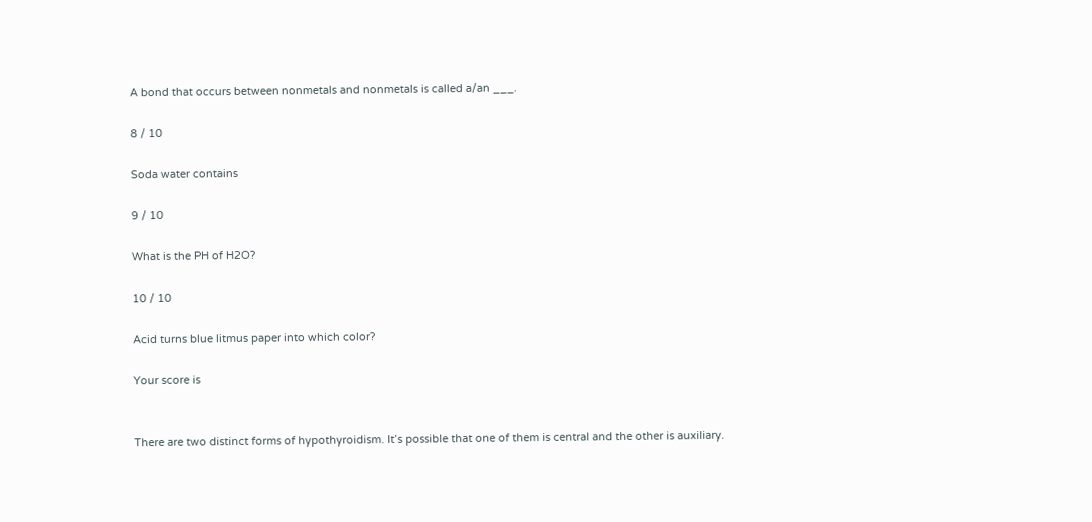A bond that occurs between nonmetals and nonmetals is called a/an ___.

8 / 10

Soda water contains

9 / 10

What is the PH of H2O?

10 / 10

Acid turns blue litmus paper into which color?

Your score is


There are two distinct forms of hypothyroidism. It’s possible that one of them is central and the other is auxiliary.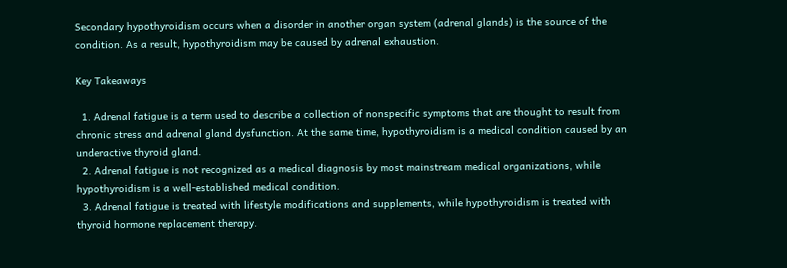Secondary hypothyroidism occurs when a disorder in another organ system (adrenal glands) is the source of the condition. As a result, hypothyroidism may be caused by adrenal exhaustion.

Key Takeaways

  1. Adrenal fatigue is a term used to describe a collection of nonspecific symptoms that are thought to result from chronic stress and adrenal gland dysfunction. At the same time, hypothyroidism is a medical condition caused by an underactive thyroid gland.
  2. Adrenal fatigue is not recognized as a medical diagnosis by most mainstream medical organizations, while hypothyroidism is a well-established medical condition.
  3. Adrenal fatigue is treated with lifestyle modifications and supplements, while hypothyroidism is treated with thyroid hormone replacement therapy.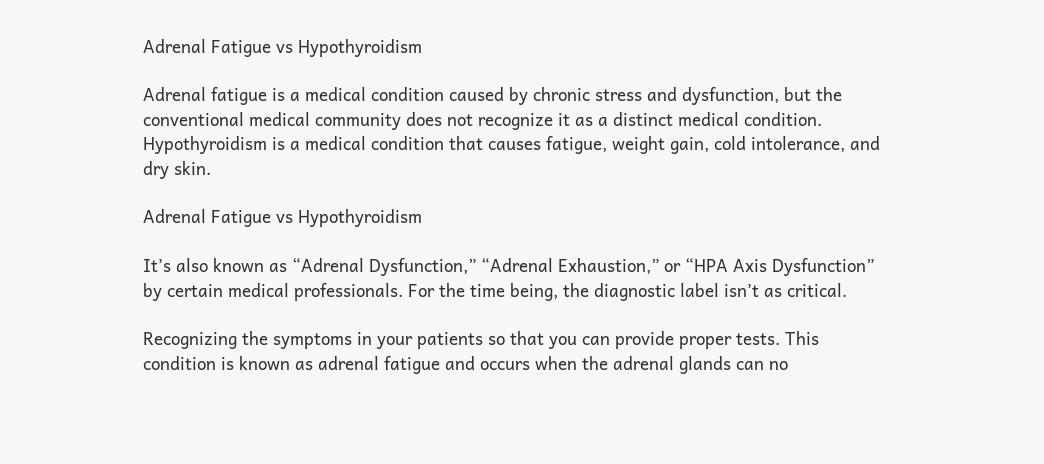Adrenal Fatigue vs Hypothyroidism

Adrenal fatigue is a medical condition caused by chronic stress and dysfunction, but the conventional medical community does not recognize it as a distinct medical condition. Hypothyroidism is a medical condition that causes fatigue, weight gain, cold intolerance, and dry skin.

Adrenal Fatigue vs Hypothyroidism

It’s also known as “Adrenal Dysfunction,” “Adrenal Exhaustion,” or “HPA Axis Dysfunction” by certain medical professionals. For the time being, the diagnostic label isn’t as critical.

Recognizing the symptoms in your patients so that you can provide proper tests. This condition is known as adrenal fatigue and occurs when the adrenal glands can no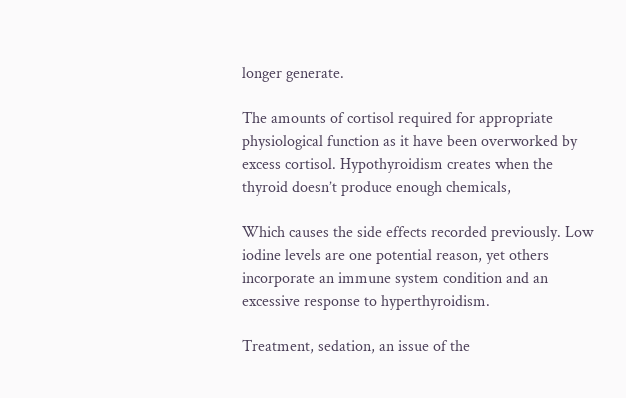longer generate.

The amounts of cortisol required for appropriate physiological function as it have been overworked by excess cortisol. Hypothyroidism creates when the thyroid doesn’t produce enough chemicals,

Which causes the side effects recorded previously. Low iodine levels are one potential reason, yet others incorporate an immune system condition and an excessive response to hyperthyroidism.

Treatment, sedation, an issue of the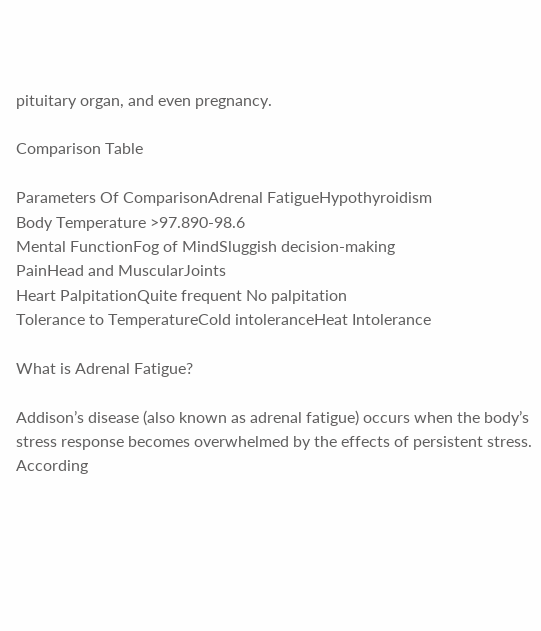pituitary organ, and even pregnancy.

Comparison Table

Parameters Of ComparisonAdrenal FatigueHypothyroidism
Body Temperature >97.890-98.6
Mental FunctionFog of MindSluggish decision-making
PainHead and MuscularJoints
Heart PalpitationQuite frequent No palpitation
Tolerance to TemperatureCold intoleranceHeat Intolerance

What is Adrenal Fatigue?

Addison’s disease (also known as adrenal fatigue) occurs when the body’s stress response becomes overwhelmed by the effects of persistent stress. According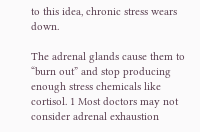to this idea, chronic stress wears down.

The adrenal glands cause them to “burn out” and stop producing enough stress chemicals like cortisol. 1 Most doctors may not consider adrenal exhaustion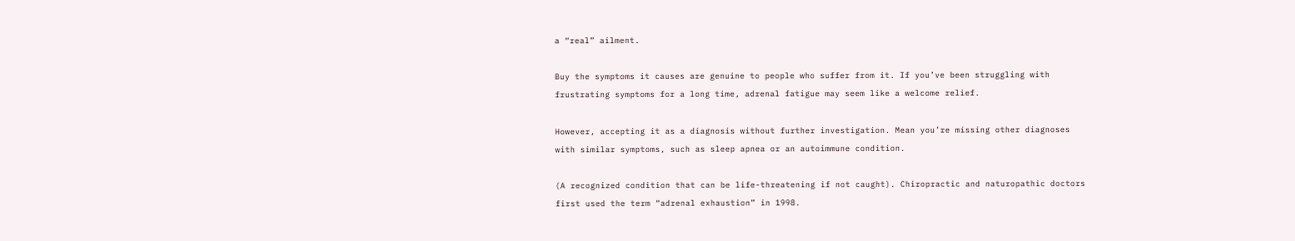a “real” ailment.

Buy the symptoms it causes are genuine to people who suffer from it. If you’ve been struggling with frustrating symptoms for a long time, adrenal fatigue may seem like a welcome relief.

However, accepting it as a diagnosis without further investigation. Mean you’re missing other diagnoses with similar symptoms, such as sleep apnea or an autoimmune condition.

(A recognized condition that can be life-threatening if not caught). Chiropractic and naturopathic doctors first used the term “adrenal exhaustion” in 1998.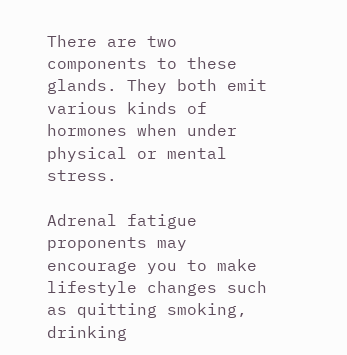There are two components to these glands. They both emit various kinds of hormones when under physical or mental stress.

Adrenal fatigue proponents may encourage you to make lifestyle changes such as quitting smoking, drinking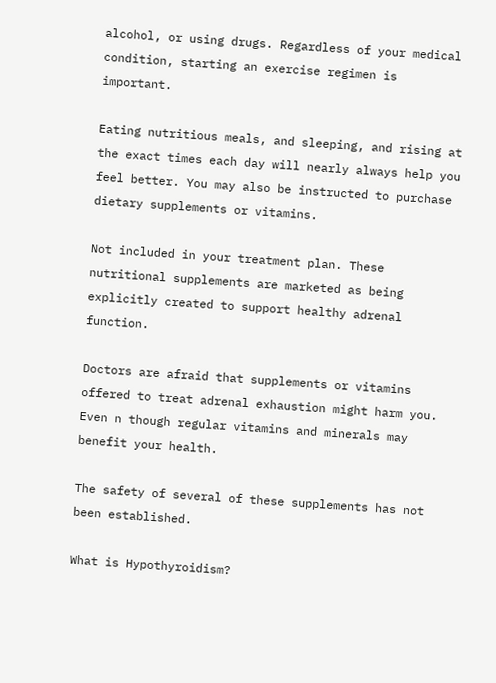alcohol, or using drugs. Regardless of your medical condition, starting an exercise regimen is important.

Eating nutritious meals, and sleeping, and rising at the exact times each day will nearly always help you feel better. You may also be instructed to purchase dietary supplements or vitamins.

Not included in your treatment plan. These nutritional supplements are marketed as being explicitly created to support healthy adrenal function.

Doctors are afraid that supplements or vitamins offered to treat adrenal exhaustion might harm you. Even n though regular vitamins and minerals may benefit your health.

The safety of several of these supplements has not been established.

What is Hypothyroidism?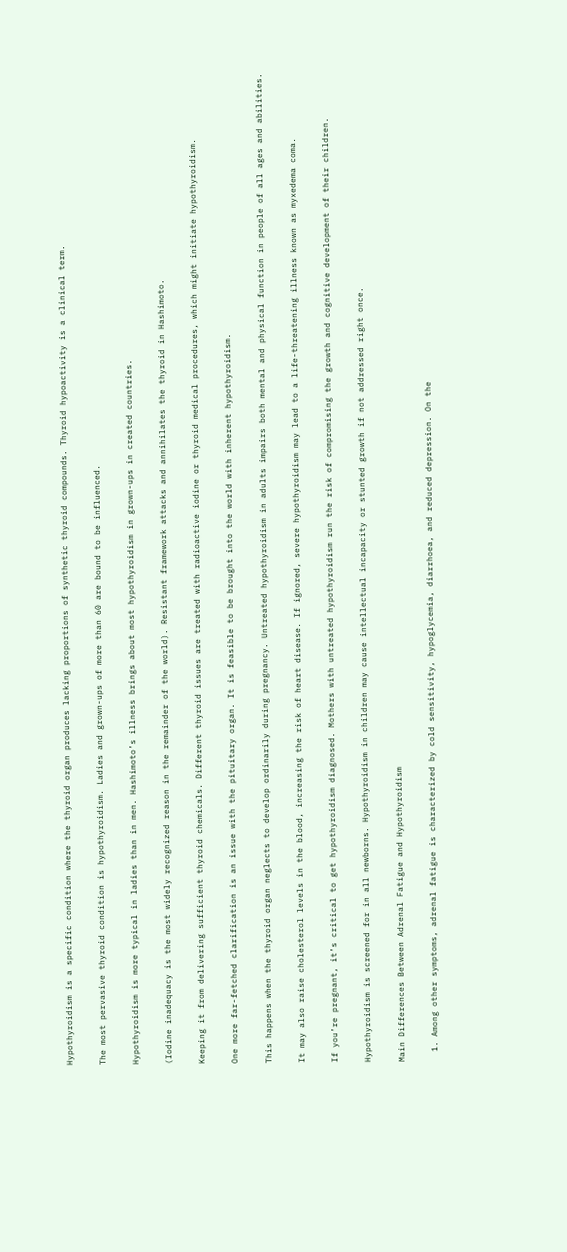Hypothyroidism is a specific condition where the thyroid organ produces lacking proportions of synthetic thyroid compounds. Thyroid hypoactivity is a clinical term.

The most pervasive thyroid condition is hypothyroidism. Ladies and grown-ups of more than 60 are bound to be influenced.

Hypothyroidism is more typical in ladies than in men. Hashimoto’s illness brings about most hypothyroidism in grown-ups in created countries.

(Iodine inadequacy is the most widely recognized reason in the remainder of the world). Resistant framework attacks and annihilates the thyroid in Hashimoto.

Keeping it from delivering sufficient thyroid chemicals. Different thyroid issues are treated with radioactive iodine or thyroid medical procedures, which might initiate hypothyroidism.

One more far-fetched clarification is an issue with the pituitary organ. It is feasible to be brought into the world with inherent hypothyroidism.

This happens when the thyroid organ neglects to develop ordinarily during pregnancy. Untreated hypothyroidism in adults impairs both mental and physical function in people of all ages and abilities.

It may also raise cholesterol levels in the blood, increasing the risk of heart disease. If ignored, severe hypothyroidism may lead to a life-threatening illness known as myxedema coma.

If you’re pregnant, it’s critical to get hypothyroidism diagnosed. Mothers with untreated hypothyroidism run the risk of compromising the growth and cognitive development of their children.

Hypothyroidism is screened for in all newborns. Hypothyroidism in children may cause intellectual incapacity or stunted growth if not addressed right once.

Main Differences Between Adrenal Fatigue and Hypothyroidism

  1. Among other symptoms, adrenal fatigue is characterized by cold sensitivity, hypoglycemia, diarrhoea, and reduced depression. On the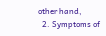other hand,
  2. Symptoms of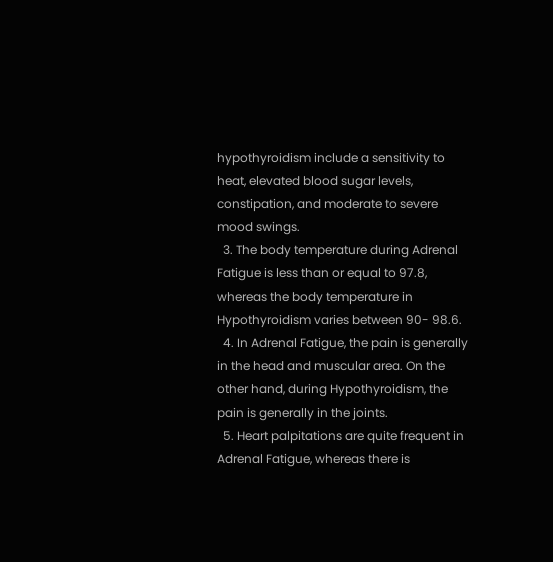hypothyroidism include a sensitivity to heat, elevated blood sugar levels, constipation, and moderate to severe mood swings.
  3. The body temperature during Adrenal Fatigue is less than or equal to 97.8, whereas the body temperature in Hypothyroidism varies between 90- 98.6.
  4. In Adrenal Fatigue, the pain is generally in the head and muscular area. On the other hand, during Hypothyroidism, the pain is generally in the joints.
  5. Heart palpitations are quite frequent in Adrenal Fatigue, whereas there is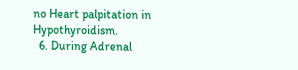no Heart palpitation in Hypothyroidism.
  6. During Adrenal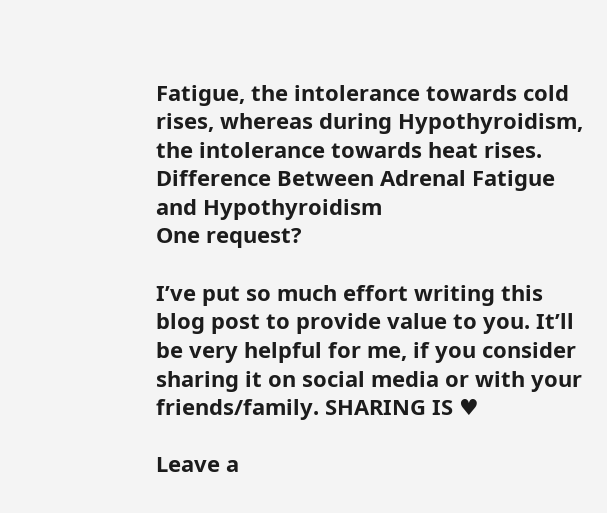Fatigue, the intolerance towards cold rises, whereas during Hypothyroidism, the intolerance towards heat rises.
Difference Between Adrenal Fatigue and Hypothyroidism
One request?

I’ve put so much effort writing this blog post to provide value to you. It’ll be very helpful for me, if you consider sharing it on social media or with your friends/family. SHARING IS ♥

Leave a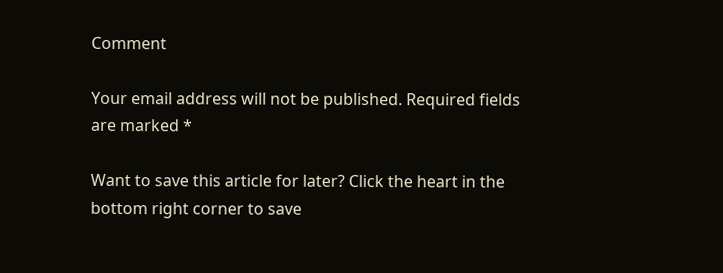Comment

Your email address will not be published. Required fields are marked *

Want to save this article for later? Click the heart in the bottom right corner to save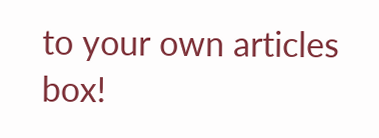to your own articles box!